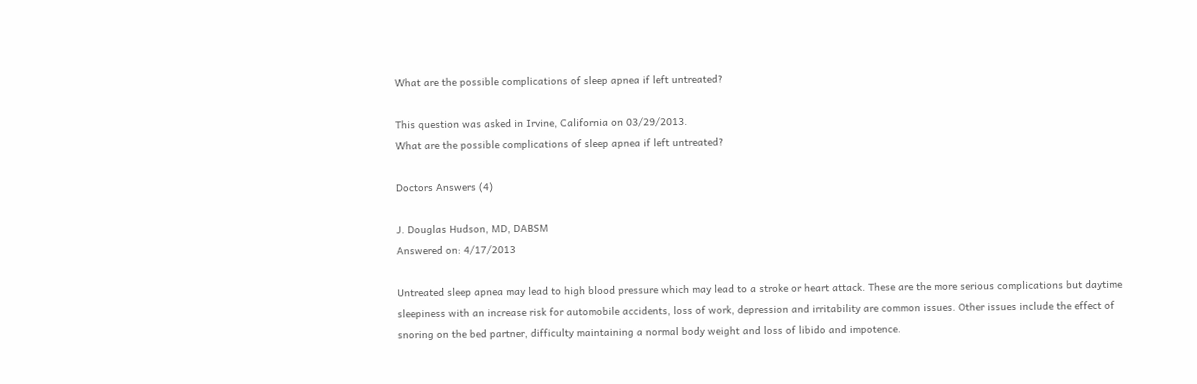What are the possible complications of sleep apnea if left untreated?

This question was asked in Irvine, California on 03/29/2013.
What are the possible complications of sleep apnea if left untreated?

Doctors Answers (4)

J. Douglas Hudson, MD, DABSM
Answered on: 4/17/2013

Untreated sleep apnea may lead to high blood pressure which may lead to a stroke or heart attack. These are the more serious complications but daytime sleepiness with an increase risk for automobile accidents, loss of work, depression and irritability are common issues. Other issues include the effect of snoring on the bed partner, difficulty maintaining a normal body weight and loss of libido and impotence.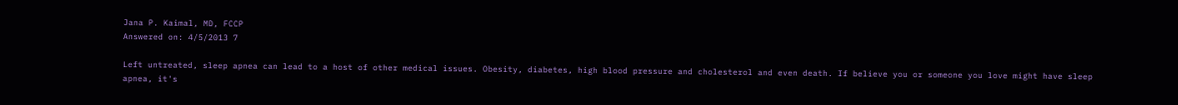Jana P. Kaimal, MD, FCCP
Answered on: 4/5/2013 7

Left untreated, sleep apnea can lead to a host of other medical issues. Obesity, diabetes, high blood pressure and cholesterol and even death. If believe you or someone you love might have sleep apnea, it's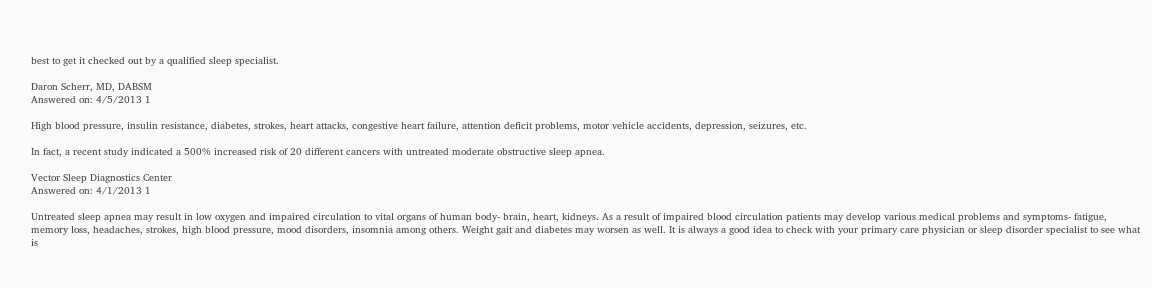best to get it checked out by a qualified sleep specialist.

Daron Scherr, MD, DABSM
Answered on: 4/5/2013 1

High blood pressure, insulin resistance, diabetes, strokes, heart attacks, congestive heart failure, attention deficit problems, motor vehicle accidents, depression, seizures, etc.

In fact, a recent study indicated a 500% increased risk of 20 different cancers with untreated moderate obstructive sleep apnea.

Vector Sleep Diagnostics Center
Answered on: 4/1/2013 1

Untreated sleep apnea may result in low oxygen and impaired circulation to vital organs of human body- brain, heart, kidneys. As a result of impaired blood circulation patients may develop various medical problems and symptoms- fatigue, memory loss, headaches, strokes, high blood pressure, mood disorders, insomnia among others. Weight gait and diabetes may worsen as well. It is always a good idea to check with your primary care physician or sleep disorder specialist to see what is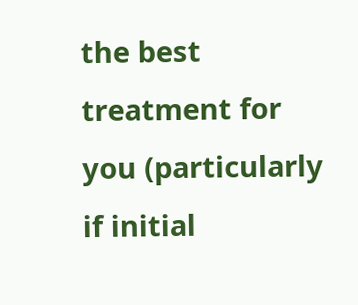the best treatment for you (particularly if initial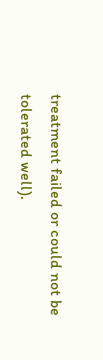treatment failed or could not be tolerated well).